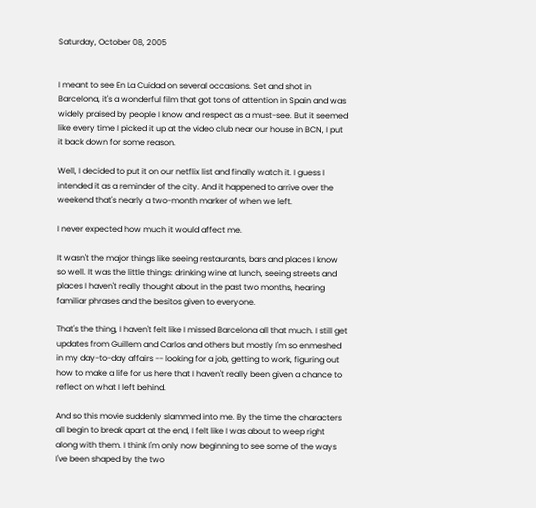Saturday, October 08, 2005


I meant to see En La Cuidad on several occasions. Set and shot in Barcelona, it's a wonderful film that got tons of attention in Spain and was widely praised by people I know and respect as a must-see. But it seemed like every time I picked it up at the video club near our house in BCN, I put it back down for some reason.

Well, I decided to put it on our netflix list and finally watch it. I guess I intended it as a reminder of the city. And it happened to arrive over the weekend that's nearly a two-month marker of when we left.

I never expected how much it would affect me.

It wasn't the major things like seeing restaurants, bars and places I know so well. It was the little things: drinking wine at lunch, seeing streets and places I haven't really thought about in the past two months, hearing familiar phrases and the besitos given to everyone.

That's the thing, I haven't felt like I missed Barcelona all that much. I still get updates from Guillem and Carlos and others but mostly I'm so enmeshed in my day-to-day affairs -- looking for a job, getting to work, figuring out how to make a life for us here that I haven't really been given a chance to reflect on what I left behind.

And so this movie suddenly slammed into me. By the time the characters all begin to break apart at the end, I felt like I was about to weep right along with them. I think I'm only now beginning to see some of the ways I've been shaped by the two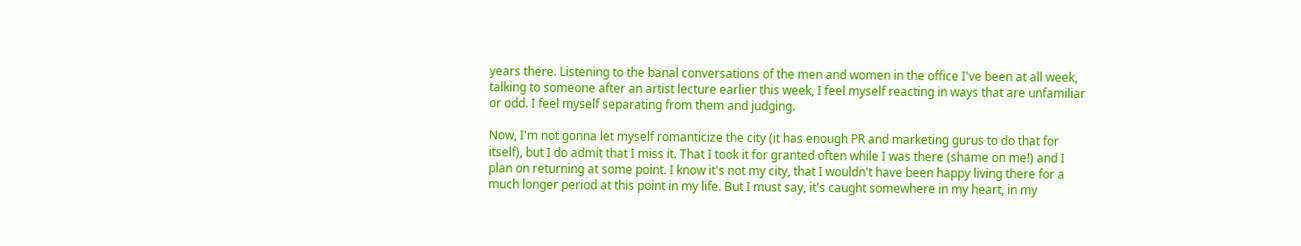years there. Listening to the banal conversations of the men and women in the office I've been at all week, talking to someone after an artist lecture earlier this week, I feel myself reacting in ways that are unfamiliar or odd. I feel myself separating from them and judging.

Now, I'm not gonna let myself romanticize the city (it has enough PR and marketing gurus to do that for itself), but I do admit that I miss it. That I took it for granted often while I was there (shame on me!) and I plan on returning at some point. I know it's not my city, that I wouldn't have been happy living there for a much longer period at this point in my life. But I must say, it's caught somewhere in my heart, in my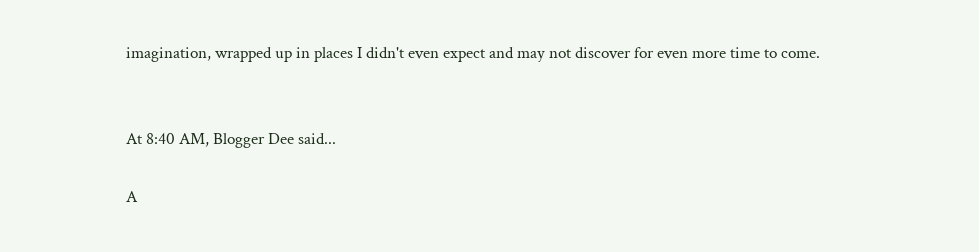imagination, wrapped up in places I didn't even expect and may not discover for even more time to come.


At 8:40 AM, Blogger Dee said...

A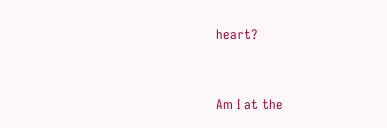heart?


Am I at the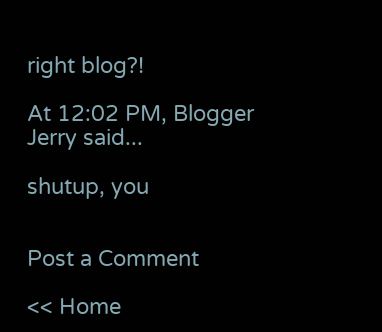right blog?!

At 12:02 PM, Blogger Jerry said...

shutup, you


Post a Comment

<< Home